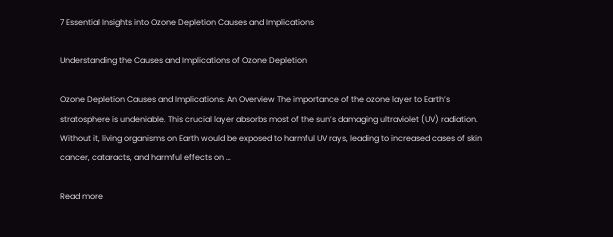7 Essential Insights into Ozone Depletion Causes and Implications

Understanding the Causes and Implications of Ozone Depletion

Ozone Depletion Causes and Implications: An Overview The importance of the ozone layer to Earth’s stratosphere is undeniable. This crucial layer absorbs most of the sun’s damaging ultraviolet (UV) radiation. Without it, living organisms on Earth would be exposed to harmful UV rays, leading to increased cases of skin cancer, cataracts, and harmful effects on …

Read more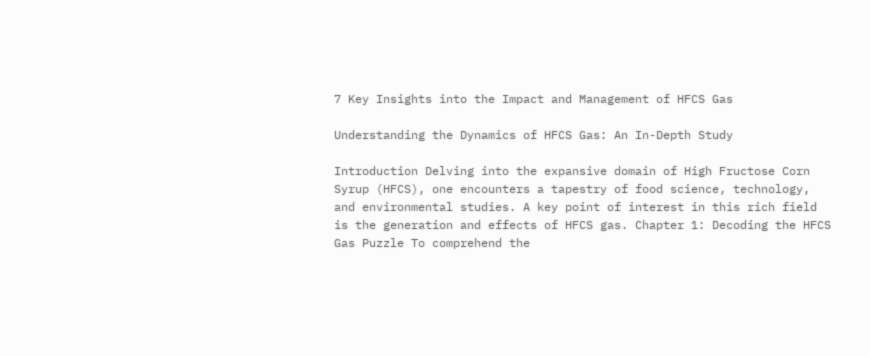7 Key Insights into the Impact and Management of HFCS Gas

Understanding the Dynamics of HFCS Gas: An In-Depth Study

Introduction Delving into the expansive domain of High Fructose Corn Syrup (HFCS), one encounters a tapestry of food science, technology, and environmental studies. A key point of interest in this rich field is the generation and effects of HFCS gas. Chapter 1: Decoding the HFCS Gas Puzzle To comprehend the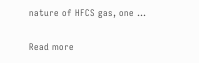nature of HFCS gas, one …

Read more